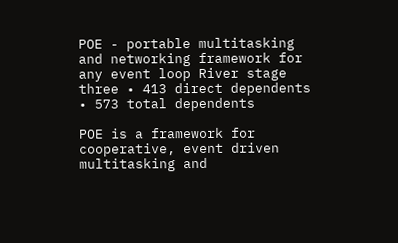POE - portable multitasking and networking framework for any event loop River stage three • 413 direct dependents • 573 total dependents

POE is a framework for cooperative, event driven multitasking and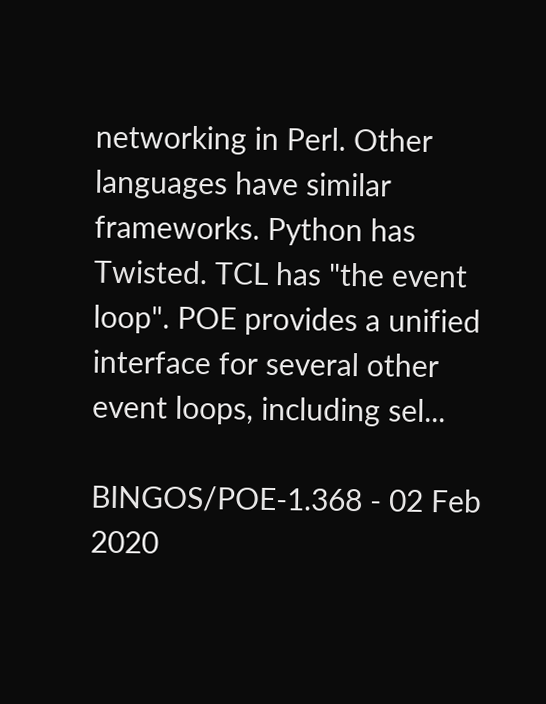networking in Perl. Other languages have similar frameworks. Python has Twisted. TCL has "the event loop". POE provides a unified interface for several other event loops, including sel...

BINGOS/POE-1.368 - 02 Feb 2020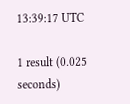13:39:17 UTC

1 result (0.025 seconds)